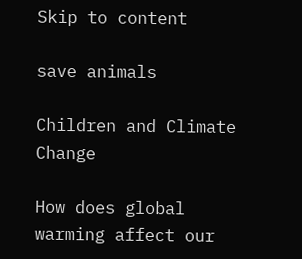Skip to content

save animals

Children and Climate Change

How does global warming affect our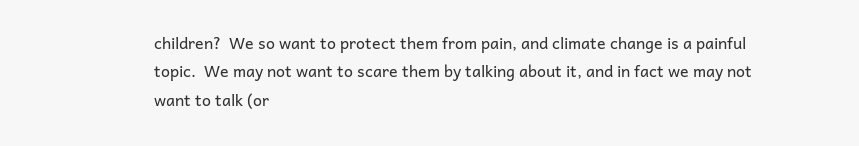children?  We so want to protect them from pain, and climate change is a painful topic.  We may not want to scare them by talking about it, and in fact we may not want to talk (or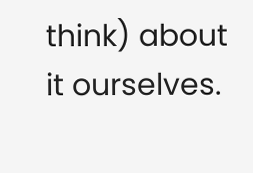think) about it ourselves.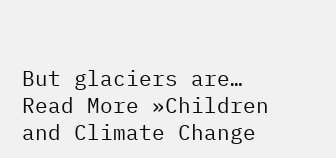But glaciers are… Read More »Children and Climate Change